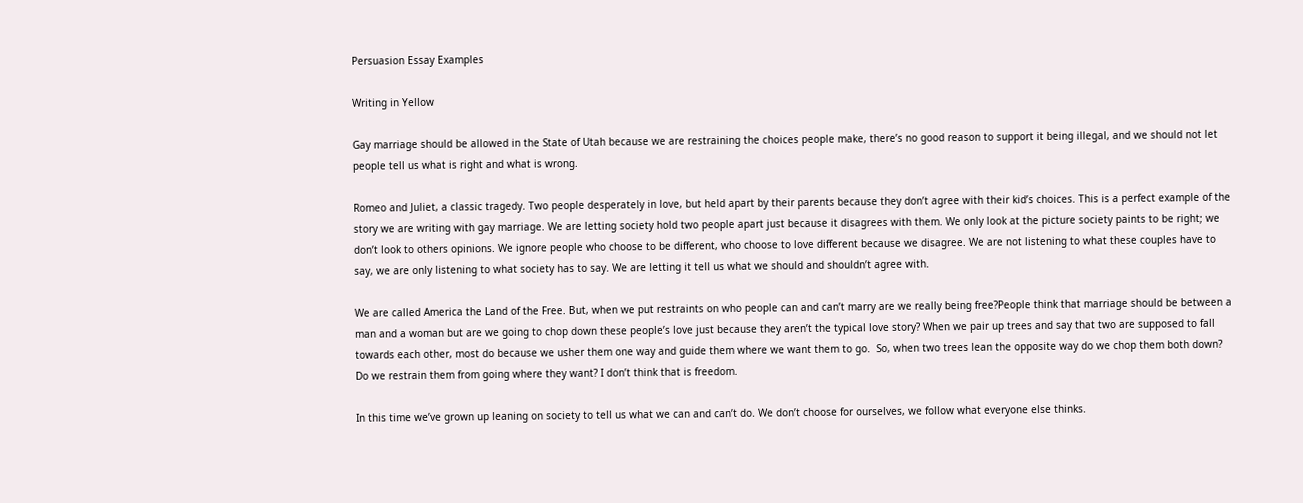Persuasion Essay Examples

Writing in Yellow

Gay marriage should be allowed in the State of Utah because we are restraining the choices people make, there’s no good reason to support it being illegal, and we should not let people tell us what is right and what is wrong.

Romeo and Juliet, a classic tragedy. Two people desperately in love, but held apart by their parents because they don’t agree with their kid’s choices. This is a perfect example of the story we are writing with gay marriage. We are letting society hold two people apart just because it disagrees with them. We only look at the picture society paints to be right; we don’t look to others opinions. We ignore people who choose to be different, who choose to love different because we disagree. We are not listening to what these couples have to say, we are only listening to what society has to say. We are letting it tell us what we should and shouldn’t agree with.

We are called America the Land of the Free. But, when we put restraints on who people can and can’t marry are we really being free?People think that marriage should be between a man and a woman but are we going to chop down these people’s love just because they aren’t the typical love story? When we pair up trees and say that two are supposed to fall towards each other, most do because we usher them one way and guide them where we want them to go.  So, when two trees lean the opposite way do we chop them both down? Do we restrain them from going where they want? I don’t think that is freedom.

In this time we’ve grown up leaning on society to tell us what we can and can’t do. We don’t choose for ourselves, we follow what everyone else thinks.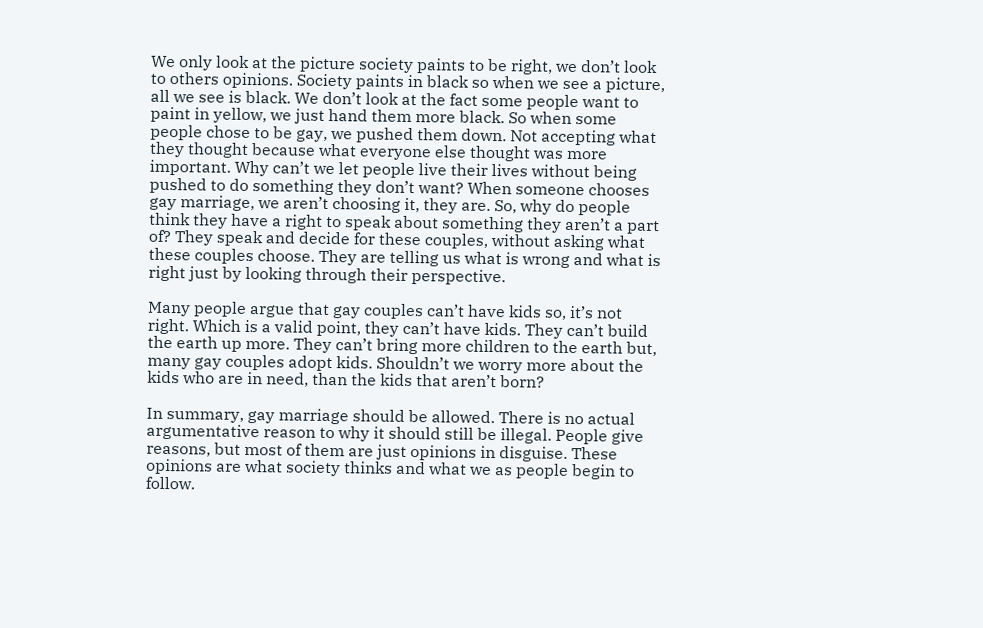We only look at the picture society paints to be right, we don’t look to others opinions. Society paints in black so when we see a picture, all we see is black. We don’t look at the fact some people want to paint in yellow, we just hand them more black. So when some people chose to be gay, we pushed them down. Not accepting what they thought because what everyone else thought was more important. Why can’t we let people live their lives without being pushed to do something they don’t want? When someone chooses gay marriage, we aren’t choosing it, they are. So, why do people think they have a right to speak about something they aren’t a part of? They speak and decide for these couples, without asking what these couples choose. They are telling us what is wrong and what is right just by looking through their perspective.

Many people argue that gay couples can’t have kids so, it’s not right. Which is a valid point, they can’t have kids. They can’t build the earth up more. They can’t bring more children to the earth but, many gay couples adopt kids. Shouldn’t we worry more about the kids who are in need, than the kids that aren’t born?

In summary, gay marriage should be allowed. There is no actual argumentative reason to why it should still be illegal. People give reasons, but most of them are just opinions in disguise. These opinions are what society thinks and what we as people begin to follow.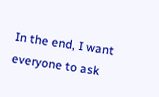In the end, I want everyone to ask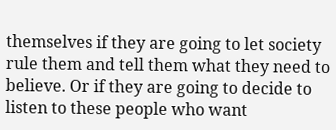themselves if they are going to let society rule them and tell them what they need to believe. Or if they are going to decide to  listen to these people who want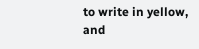to write in yellow, and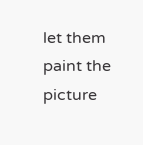let them paint the picture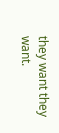they want they want.